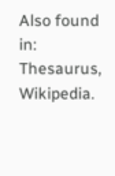Also found in: Thesaurus, Wikipedia.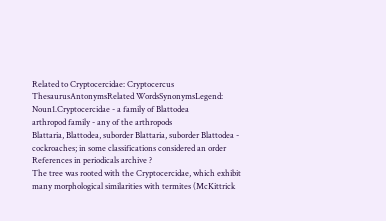Related to Cryptocercidae: Cryptocercus
ThesaurusAntonymsRelated WordsSynonymsLegend:
Noun1.Cryptocercidae - a family of Blattodea
arthropod family - any of the arthropods
Blattaria, Blattodea, suborder Blattaria, suborder Blattodea - cockroaches; in some classifications considered an order
References in periodicals archive ?
The tree was rooted with the Cryptocercidae, which exhibit many morphological similarities with termites (McKittrick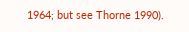1964; but see Thorne 1990).